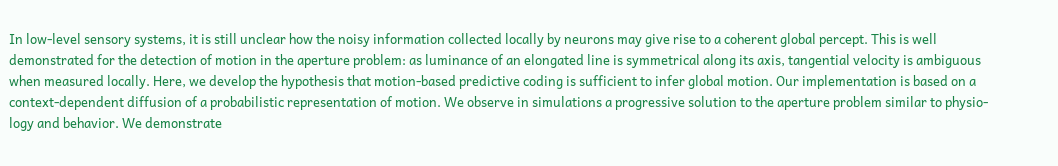In low-level sensory systems, it is still unclear how the noisy information collected locally by neurons may give rise to a coherent global percept. This is well demonstrated for the detection of motion in the aperture problem: as luminance of an elongated line is symmetrical along its axis, tangential velocity is ambiguous when measured locally. Here, we develop the hypothesis that motion-based predictive coding is sufficient to infer global motion. Our implementation is based on a context-dependent diffusion of a probabilistic representation of motion. We observe in simulations a progressive solution to the aperture problem similar to physio-logy and behavior. We demonstrate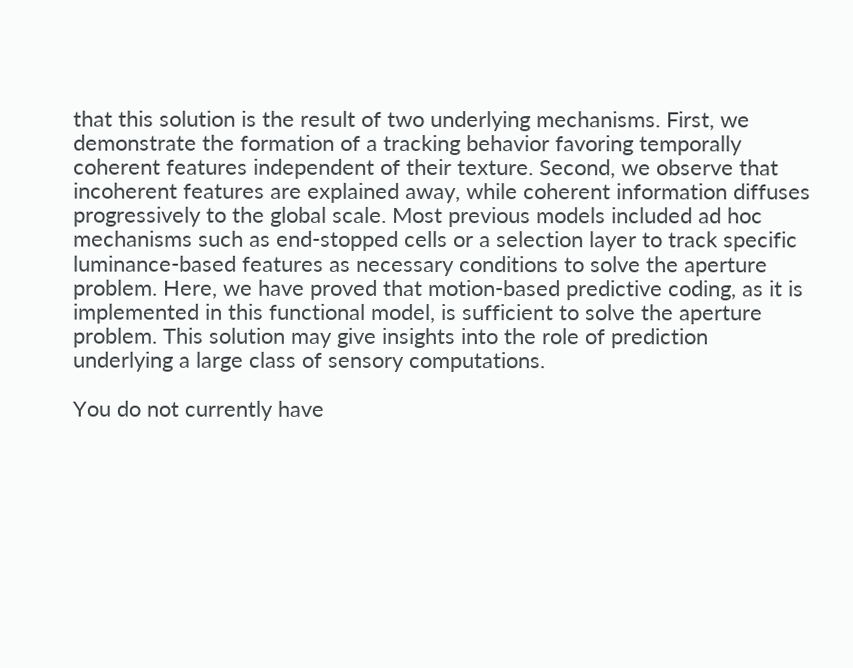that this solution is the result of two underlying mechanisms. First, we demonstrate the formation of a tracking behavior favoring temporally coherent features independent of their texture. Second, we observe that incoherent features are explained away, while coherent information diffuses progressively to the global scale. Most previous models included ad hoc mechanisms such as end-stopped cells or a selection layer to track specific luminance-based features as necessary conditions to solve the aperture problem. Here, we have proved that motion-based predictive coding, as it is implemented in this functional model, is sufficient to solve the aperture problem. This solution may give insights into the role of prediction underlying a large class of sensory computations.

You do not currently have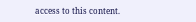access to this content.